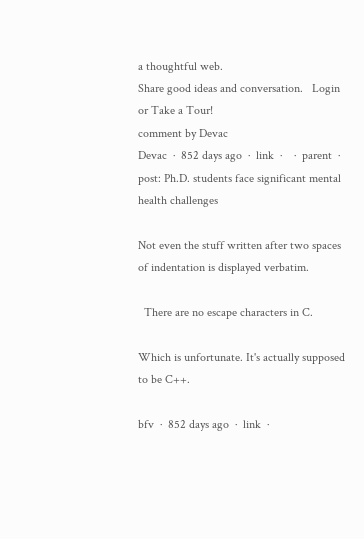a thoughtful web.
Share good ideas and conversation.   Login or Take a Tour!
comment by Devac
Devac  ·  852 days ago  ·  link  ·    ·  parent  ·  post: Ph.D. students face significant mental health challenges

Not even the stuff written after two spaces of indentation is displayed verbatim.

  There are no escape characters in C.

Which is unfortunate. It's actually supposed to be C++.

bfv  ·  852 days ago  ·  link  ·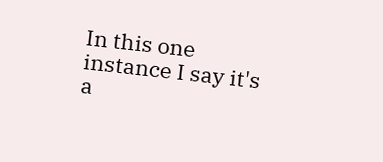In this one instance I say it's a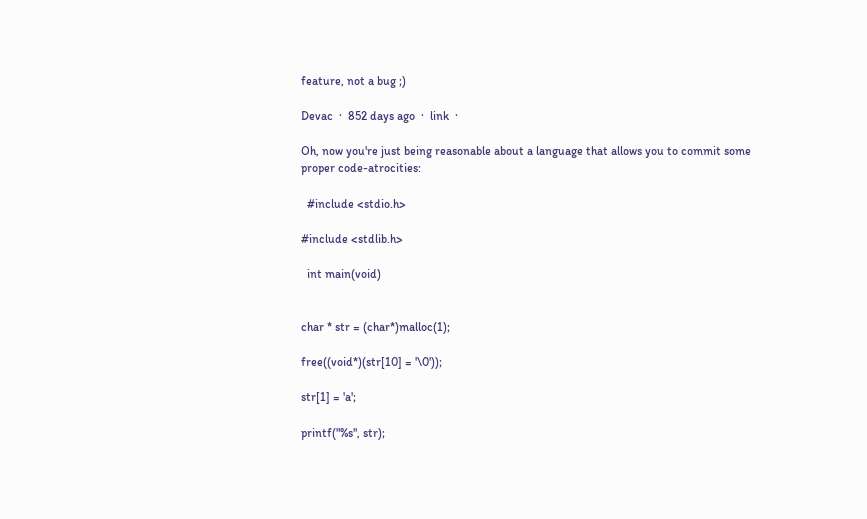feature, not a bug ;)

Devac  ·  852 days ago  ·  link  ·

Oh, now you're just being reasonable about a language that allows you to commit some proper code-atrocities:

  #include <stdio.h>

#include <stdlib.h>

  int main(void)


char * str = (char*)malloc(1);

free((void*)(str[10] = '\0'));

str[1] = 'a';

printf("%s", str);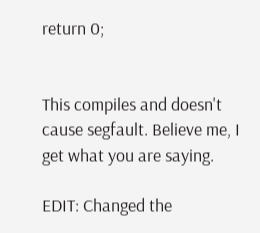return 0;


This compiles and doesn't cause segfault. Believe me, I get what you are saying.

EDIT: Changed the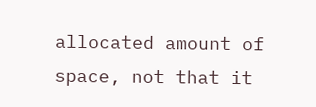allocated amount of space, not that it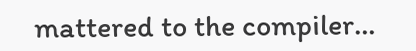mattered to the compiler…